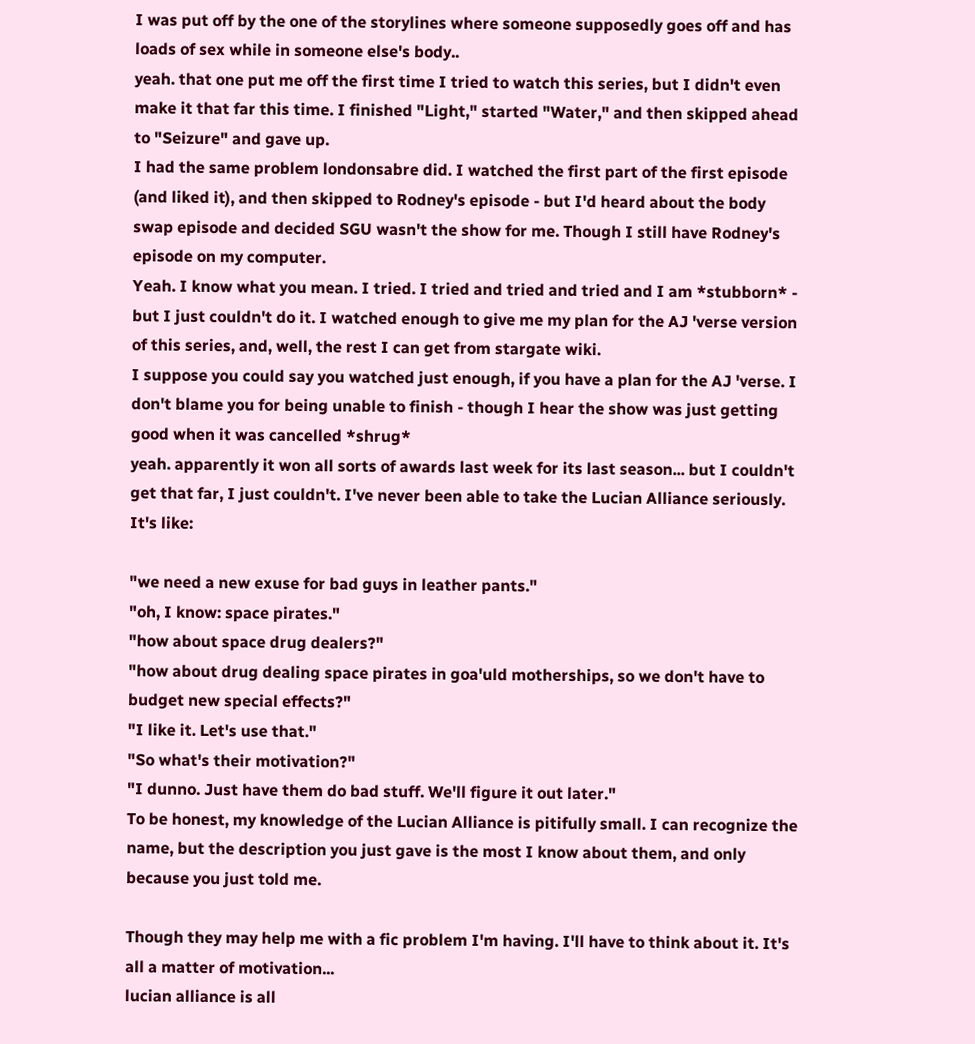I was put off by the one of the storylines where someone supposedly goes off and has loads of sex while in someone else's body..
yeah. that one put me off the first time I tried to watch this series, but I didn't even make it that far this time. I finished "Light," started "Water," and then skipped ahead to "Seizure" and gave up.
I had the same problem londonsabre did. I watched the first part of the first episode (and liked it), and then skipped to Rodney's episode - but I'd heard about the body swap episode and decided SGU wasn't the show for me. Though I still have Rodney's episode on my computer.
Yeah. I know what you mean. I tried. I tried and tried and tried and I am *stubborn* - but I just couldn't do it. I watched enough to give me my plan for the AJ 'verse version of this series, and, well, the rest I can get from stargate wiki.
I suppose you could say you watched just enough, if you have a plan for the AJ 'verse. I don't blame you for being unable to finish - though I hear the show was just getting good when it was cancelled *shrug*
yeah. apparently it won all sorts of awards last week for its last season... but I couldn't get that far, I just couldn't. I've never been able to take the Lucian Alliance seriously. It's like:

"we need a new exuse for bad guys in leather pants."
"oh, I know: space pirates."
"how about space drug dealers?"
"how about drug dealing space pirates in goa'uld motherships, so we don't have to budget new special effects?"
"I like it. Let's use that."
"So what's their motivation?"
"I dunno. Just have them do bad stuff. We'll figure it out later."
To be honest, my knowledge of the Lucian Alliance is pitifully small. I can recognize the name, but the description you just gave is the most I know about them, and only because you just told me.

Though they may help me with a fic problem I'm having. I'll have to think about it. It's all a matter of motivation...
lucian alliance is all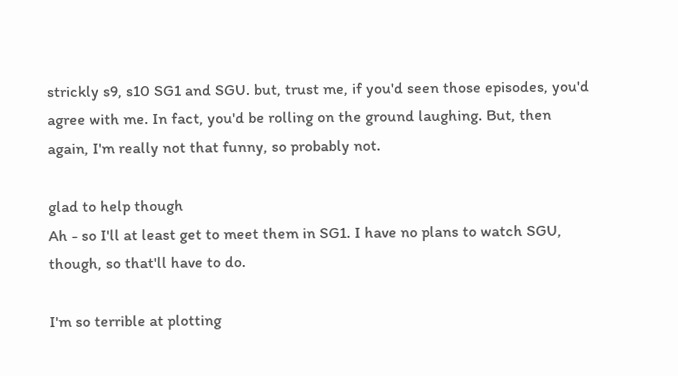strickly s9, s10 SG1 and SGU. but, trust me, if you'd seen those episodes, you'd agree with me. In fact, you'd be rolling on the ground laughing. But, then again, I'm really not that funny, so probably not.

glad to help though
Ah - so I'll at least get to meet them in SG1. I have no plans to watch SGU, though, so that'll have to do.

I'm so terrible at plotting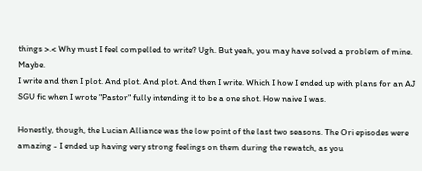things >.< Why must I feel compelled to write? Ugh. But yeah, you may have solved a problem of mine. Maybe.
I write and then I plot. And plot. And plot. And then I write. Which I how I ended up with plans for an AJ SGU fic when I wrote "Pastor" fully intending it to be a one shot. How naive I was.

Honestly, though, the Lucian Alliance was the low point of the last two seasons. The Ori episodes were amazing - I ended up having very strong feelings on them during the rewatch, as you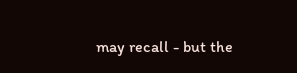may recall - but the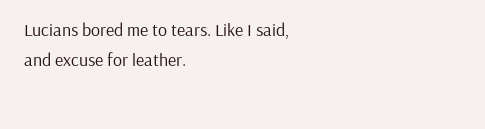Lucians bored me to tears. Like I said, and excuse for leather.